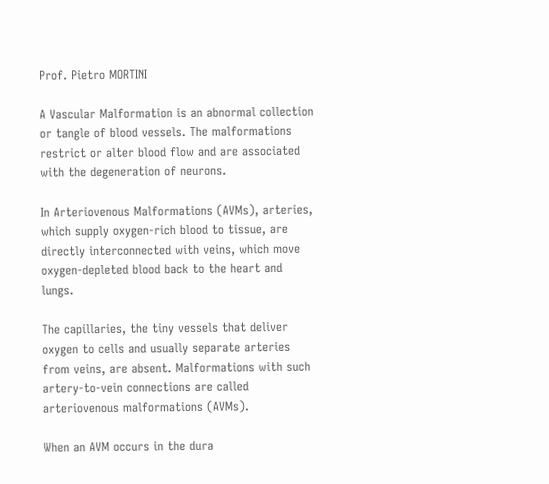Prof. Pietro MORTINI

A Vascular Malformation is an abnormal collection or tangle of blood vessels. The malformations restrict or alter blood flow and are associated with the degeneration of neurons.

In Arteriovenous Malformations (AVMs), arteries, which supply oxygen-rich blood to tissue, are directly interconnected with veins, which move oxygen-depleted blood back to the heart and lungs.

The capillaries, the tiny vessels that deliver oxygen to cells and usually separate arteries from veins, are absent. Malformations with such artery-to-vein connections are called arteriovenous malformations (AVMs).

When an AVM occurs in the dura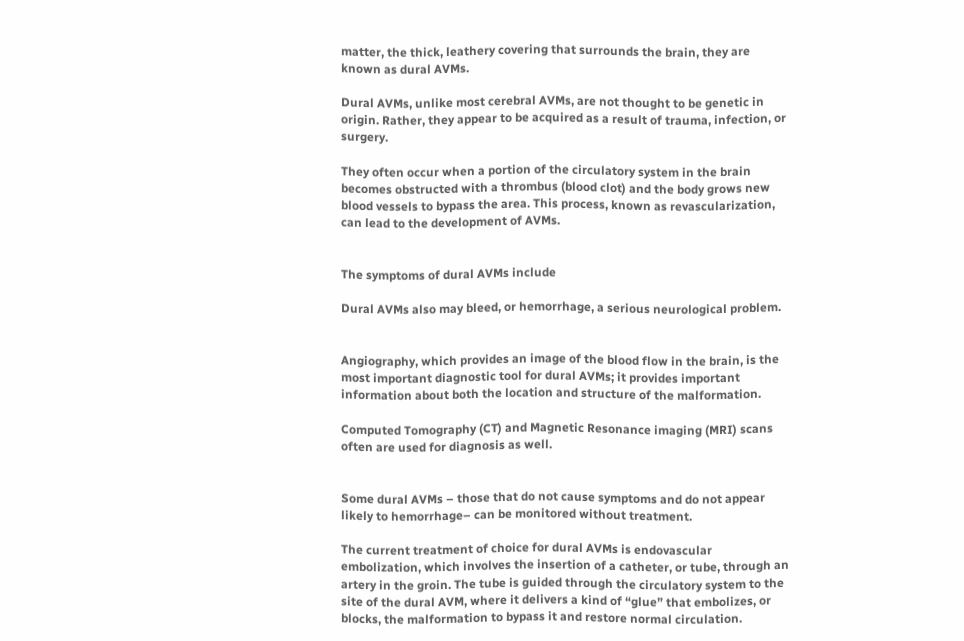matter, the thick, leathery covering that surrounds the brain, they are known as dural AVMs.

Dural AVMs, unlike most cerebral AVMs, are not thought to be genetic in origin. Rather, they appear to be acquired as a result of trauma, infection, or surgery.

They often occur when a portion of the circulatory system in the brain becomes obstructed with a thrombus (blood clot) and the body grows new blood vessels to bypass the area. This process, known as revascularization, can lead to the development of AVMs.


The symptoms of dural AVMs include

Dural AVMs also may bleed, or hemorrhage, a serious neurological problem.


Angiography, which provides an image of the blood flow in the brain, is the most important diagnostic tool for dural AVMs; it provides important information about both the location and structure of the malformation.

Computed Tomography (CT) and Magnetic Resonance imaging (MRI) scans often are used for diagnosis as well.


Some dural AVMs – those that do not cause symptoms and do not appear likely to hemorrhage– can be monitored without treatment.

The current treatment of choice for dural AVMs is endovascular embolization, which involves the insertion of a catheter, or tube, through an artery in the groin. The tube is guided through the circulatory system to the site of the dural AVM, where it delivers a kind of “glue” that embolizes, or blocks, the malformation to bypass it and restore normal circulation.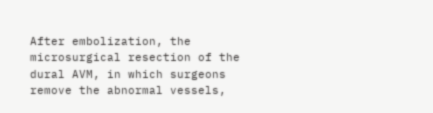After embolization, the microsurgical resection of the dural AVM, in which surgeons remove the abnormal vessels,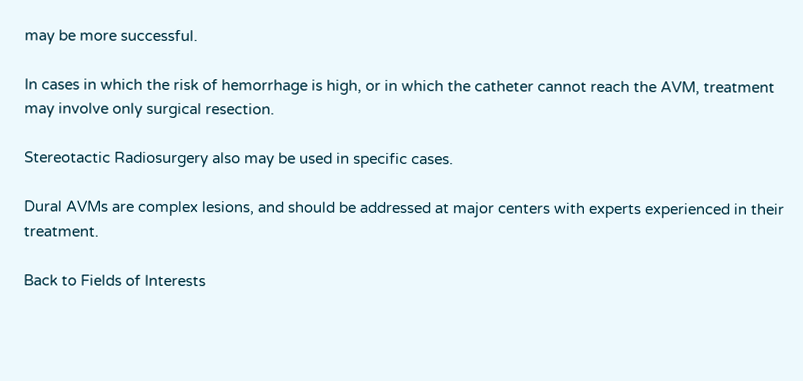may be more successful.

In cases in which the risk of hemorrhage is high, or in which the catheter cannot reach the AVM, treatment may involve only surgical resection.

Stereotactic Radiosurgery also may be used in specific cases.

Dural AVMs are complex lesions, and should be addressed at major centers with experts experienced in their treatment.

Back to Fields of Interests